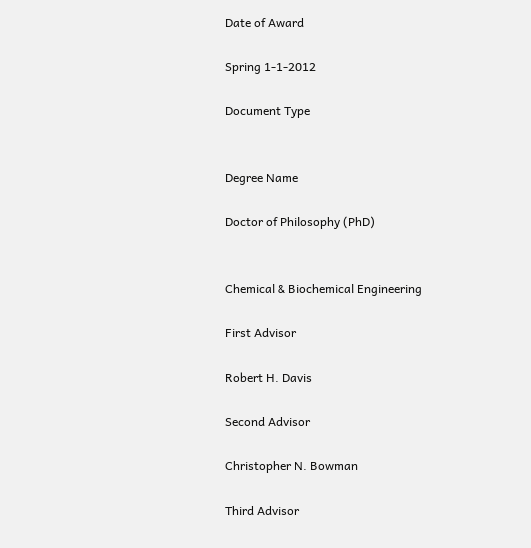Date of Award

Spring 1-1-2012

Document Type


Degree Name

Doctor of Philosophy (PhD)


Chemical & Biochemical Engineering

First Advisor

Robert H. Davis

Second Advisor

Christopher N. Bowman

Third Advisor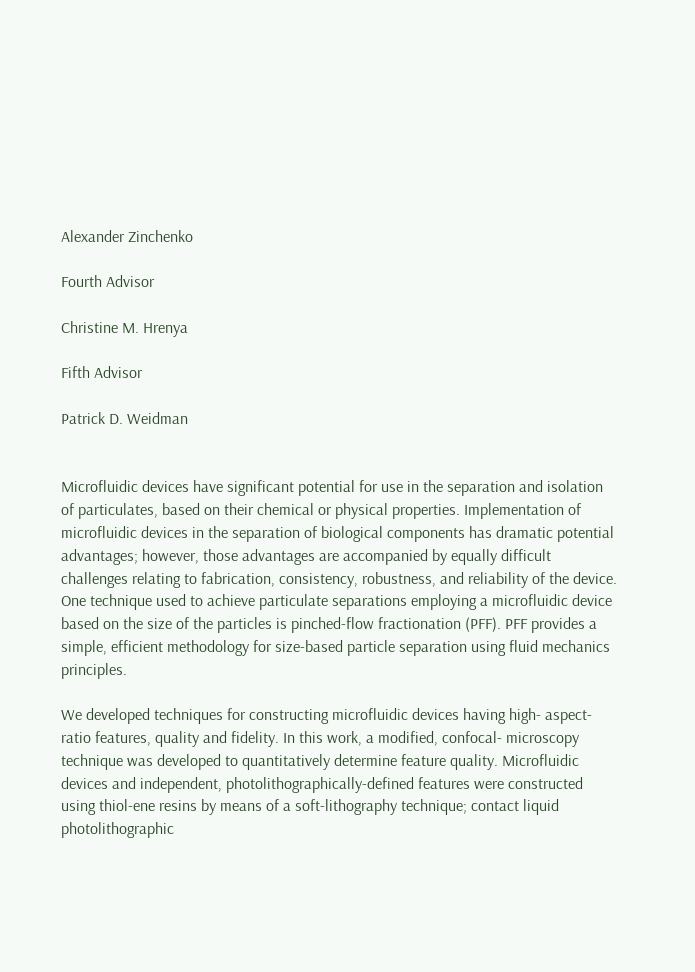Alexander Zinchenko

Fourth Advisor

Christine M. Hrenya

Fifth Advisor

Patrick D. Weidman


Microfluidic devices have significant potential for use in the separation and isolation of particulates, based on their chemical or physical properties. Implementation of microfluidic devices in the separation of biological components has dramatic potential advantages; however, those advantages are accompanied by equally difficult challenges relating to fabrication, consistency, robustness, and reliability of the device. One technique used to achieve particulate separations employing a microfluidic device based on the size of the particles is pinched-flow fractionation (PFF). PFF provides a simple, efficient methodology for size-based particle separation using fluid mechanics principles.

We developed techniques for constructing microfluidic devices having high- aspect-ratio features, quality and fidelity. In this work, a modified, confocal- microscopy technique was developed to quantitatively determine feature quality. Microfluidic devices and independent, photolithographically-defined features were constructed using thiol-ene resins by means of a soft-lithography technique; contact liquid photolithographic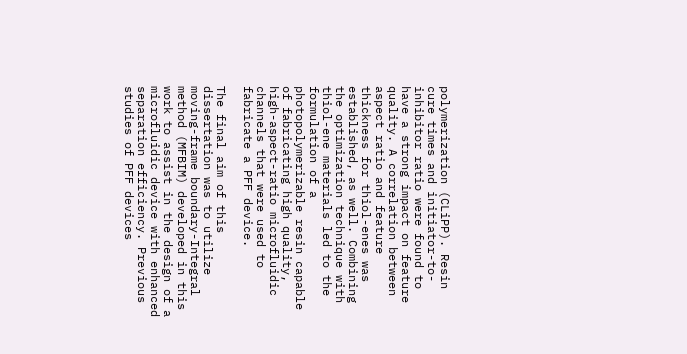polymerization (CLiPP). Resin cure times and initiator-to-inhibitor ratio were found to have a strong impact on feature quality. A correlation between aspect ratio and feature thickness for thiol-enes was established, as well. Combining the optimization technique with thiol-ene materials led to the formulation of a photopolymerizable resin capable of fabricating high quality, high-aspect-ratio microfluidic channels that were used to fabricate a PFF device.

The final aim of this dissertation was to utilize moving-frame boundary-Integral method (MFBIM) developed in this work to assist in the design of a microfluidic device with enhanced separation efficiency. Previous studies of PFF devices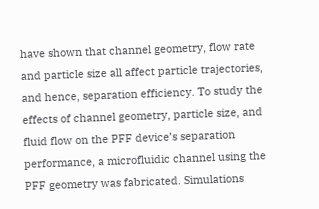have shown that channel geometry, flow rate and particle size all affect particle trajectories, and hence, separation efficiency. To study the effects of channel geometry, particle size, and fluid flow on the PFF device’s separation performance, a microfluidic channel using the PFF geometry was fabricated. Simulations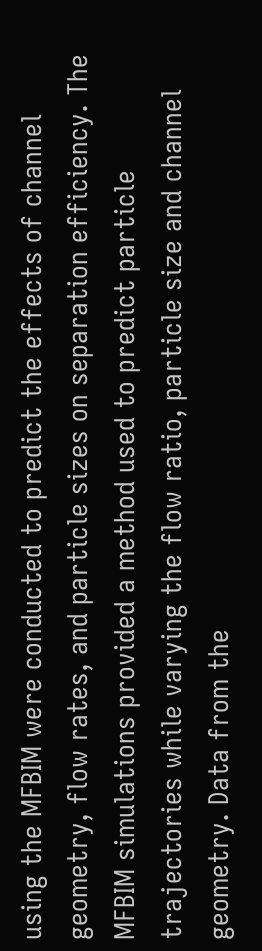using the MFBIM were conducted to predict the effects of channel geometry, flow rates, and particle sizes on separation efficiency. The MFBIM simulations provided a method used to predict particle trajectories while varying the flow ratio, particle size and channel geometry. Data from the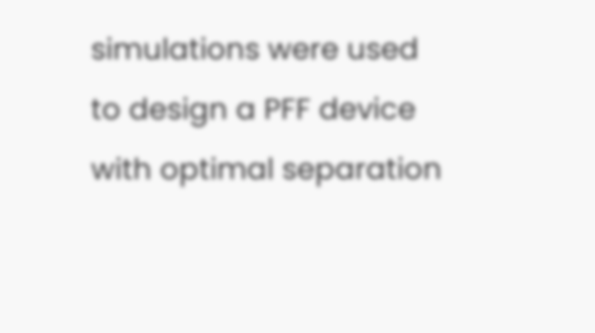simulations were used to design a PFF device with optimal separation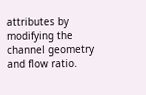attributes by modifying the channel geometry and flow ratio.